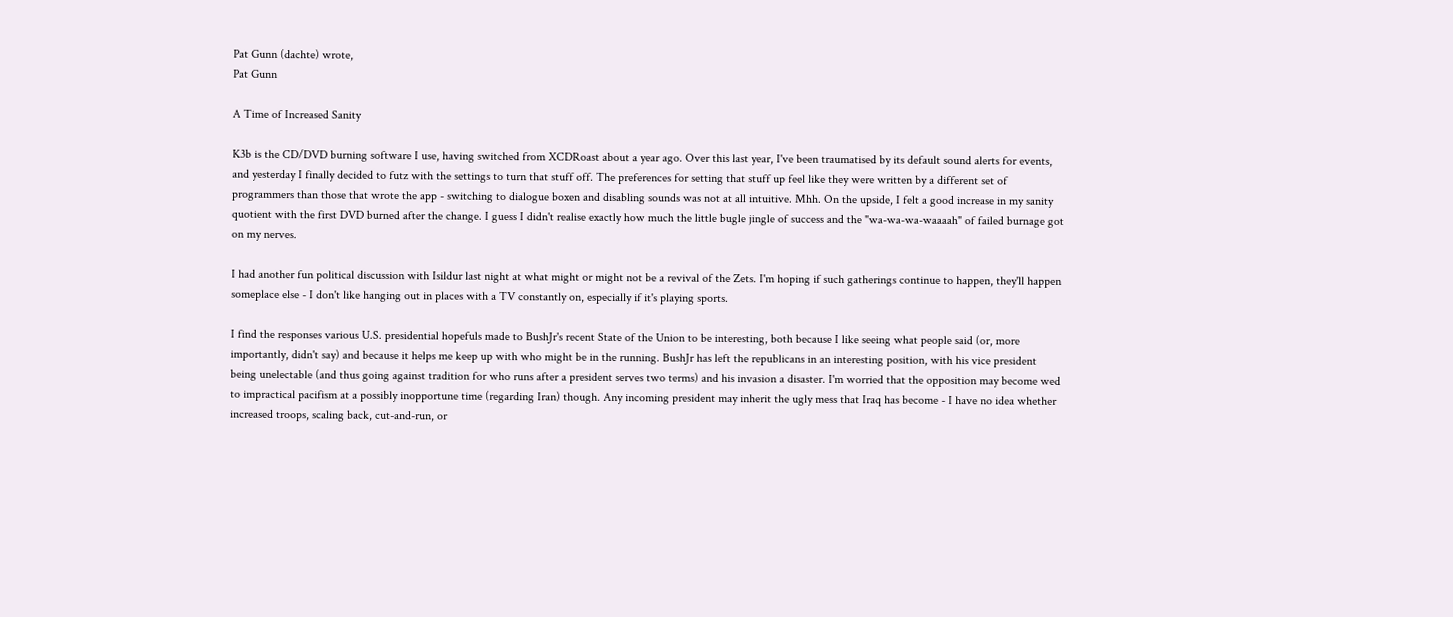Pat Gunn (dachte) wrote,
Pat Gunn

A Time of Increased Sanity

K3b is the CD/DVD burning software I use, having switched from XCDRoast about a year ago. Over this last year, I've been traumatised by its default sound alerts for events, and yesterday I finally decided to futz with the settings to turn that stuff off. The preferences for setting that stuff up feel like they were written by a different set of programmers than those that wrote the app - switching to dialogue boxen and disabling sounds was not at all intuitive. Mhh. On the upside, I felt a good increase in my sanity quotient with the first DVD burned after the change. I guess I didn't realise exactly how much the little bugle jingle of success and the "wa-wa-wa-waaaah" of failed burnage got on my nerves.

I had another fun political discussion with Isildur last night at what might or might not be a revival of the Zets. I'm hoping if such gatherings continue to happen, they'll happen someplace else - I don't like hanging out in places with a TV constantly on, especially if it's playing sports.

I find the responses various U.S. presidential hopefuls made to BushJr's recent State of the Union to be interesting, both because I like seeing what people said (or, more importantly, didn't say) and because it helps me keep up with who might be in the running. BushJr has left the republicans in an interesting position, with his vice president being unelectable (and thus going against tradition for who runs after a president serves two terms) and his invasion a disaster. I'm worried that the opposition may become wed to impractical pacifism at a possibly inopportune time (regarding Iran) though. Any incoming president may inherit the ugly mess that Iraq has become - I have no idea whether increased troops, scaling back, cut-and-run, or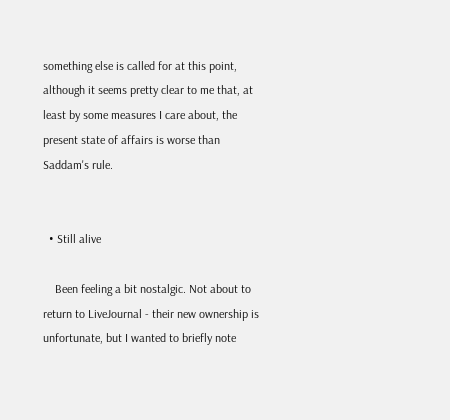something else is called for at this point, although it seems pretty clear to me that, at least by some measures I care about, the present state of affairs is worse than Saddam's rule.


  • Still alive

    Been feeling a bit nostalgic. Not about to return to LiveJournal - their new ownership is unfortunate, but I wanted to briefly note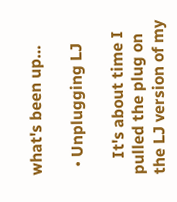what's been up…

  • Unplugging LJ

    It's about time I pulled the plug on the LJ version of my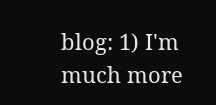blog: 1) I'm much more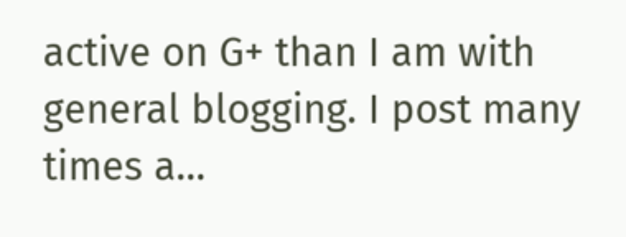active on G+ than I am with general blogging. I post many times a…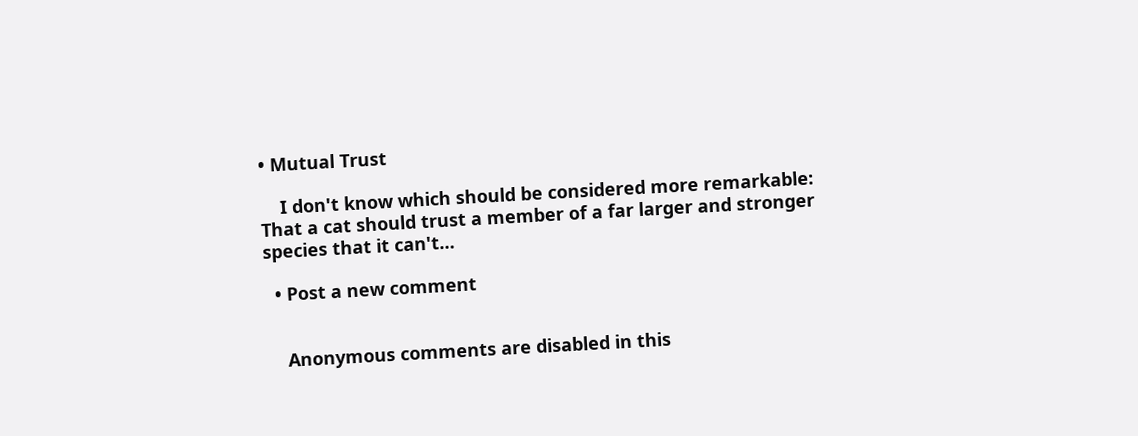• Mutual Trust

    I don't know which should be considered more remarkable: That a cat should trust a member of a far larger and stronger species that it can't…

  • Post a new comment


    Anonymous comments are disabled in this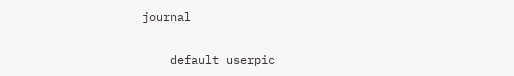journal

    default userpic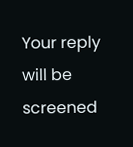Your reply will be screened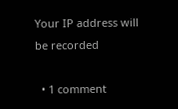Your IP address will be recorded

  • 1 comment